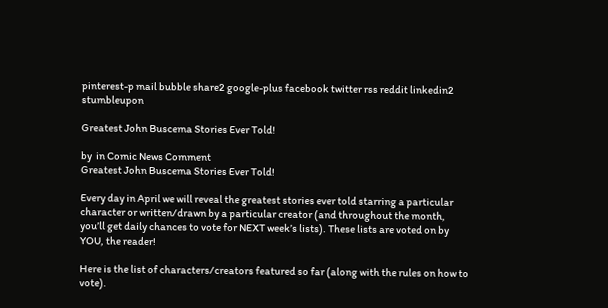pinterest-p mail bubble share2 google-plus facebook twitter rss reddit linkedin2 stumbleupon

Greatest John Buscema Stories Ever Told!

by  in Comic News Comment
Greatest John Buscema Stories Ever Told!

Every day in April we will reveal the greatest stories ever told starring a particular character or written/drawn by a particular creator (and throughout the month, you’ll get daily chances to vote for NEXT week’s lists). These lists are voted on by YOU, the reader!

Here is the list of characters/creators featured so far (along with the rules on how to vote).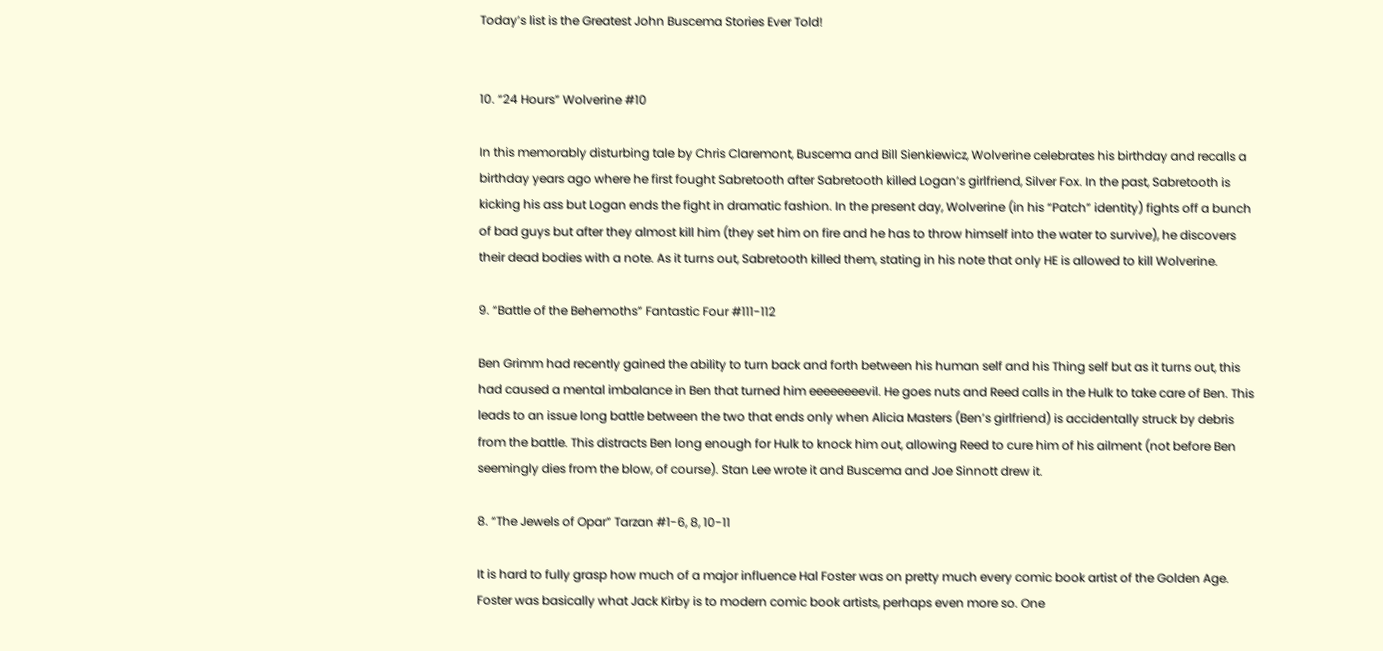Today’s list is the Greatest John Buscema Stories Ever Told!


10. “24 Hours” Wolverine #10

In this memorably disturbing tale by Chris Claremont, Buscema and Bill Sienkiewicz, Wolverine celebrates his birthday and recalls a birthday years ago where he first fought Sabretooth after Sabretooth killed Logan’s girlfriend, Silver Fox. In the past, Sabretooth is kicking his ass but Logan ends the fight in dramatic fashion. In the present day, Wolverine (in his “Patch” identity) fights off a bunch of bad guys but after they almost kill him (they set him on fire and he has to throw himself into the water to survive), he discovers their dead bodies with a note. As it turns out, Sabretooth killed them, stating in his note that only HE is allowed to kill Wolverine.

9. “Battle of the Behemoths” Fantastic Four #111-112

Ben Grimm had recently gained the ability to turn back and forth between his human self and his Thing self but as it turns out, this had caused a mental imbalance in Ben that turned him eeeeeeeevil. He goes nuts and Reed calls in the Hulk to take care of Ben. This leads to an issue long battle between the two that ends only when Alicia Masters (Ben’s girlfriend) is accidentally struck by debris from the battle. This distracts Ben long enough for Hulk to knock him out, allowing Reed to cure him of his ailment (not before Ben seemingly dies from the blow, of course). Stan Lee wrote it and Buscema and Joe Sinnott drew it.

8. “The Jewels of Opar” Tarzan #1-6, 8, 10-11

It is hard to fully grasp how much of a major influence Hal Foster was on pretty much every comic book artist of the Golden Age. Foster was basically what Jack Kirby is to modern comic book artists, perhaps even more so. One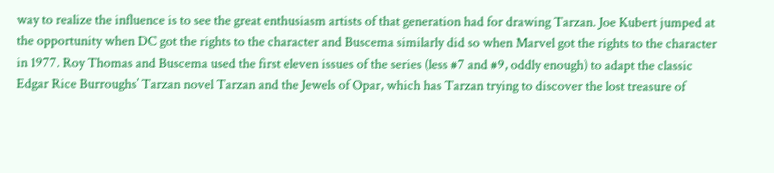way to realize the influence is to see the great enthusiasm artists of that generation had for drawing Tarzan. Joe Kubert jumped at the opportunity when DC got the rights to the character and Buscema similarly did so when Marvel got the rights to the character in 1977. Roy Thomas and Buscema used the first eleven issues of the series (less #7 and #9, oddly enough) to adapt the classic Edgar Rice Burroughs’ Tarzan novel Tarzan and the Jewels of Opar, which has Tarzan trying to discover the lost treasure of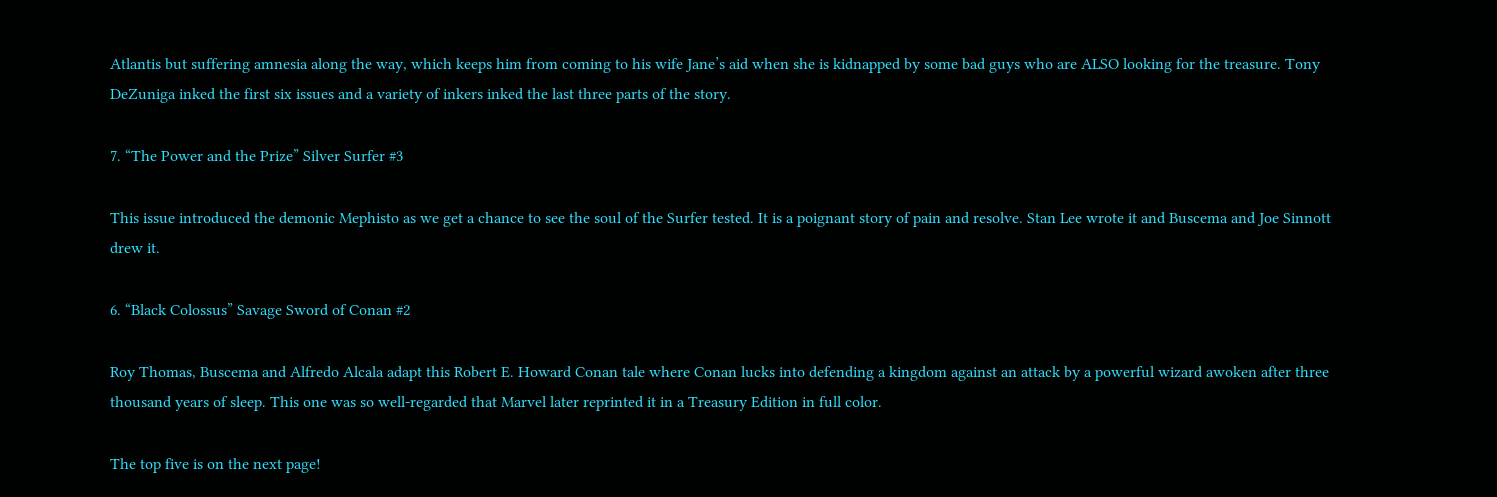Atlantis but suffering amnesia along the way, which keeps him from coming to his wife Jane’s aid when she is kidnapped by some bad guys who are ALSO looking for the treasure. Tony DeZuniga inked the first six issues and a variety of inkers inked the last three parts of the story.

7. “The Power and the Prize” Silver Surfer #3

This issue introduced the demonic Mephisto as we get a chance to see the soul of the Surfer tested. It is a poignant story of pain and resolve. Stan Lee wrote it and Buscema and Joe Sinnott drew it.

6. “Black Colossus” Savage Sword of Conan #2

Roy Thomas, Buscema and Alfredo Alcala adapt this Robert E. Howard Conan tale where Conan lucks into defending a kingdom against an attack by a powerful wizard awoken after three thousand years of sleep. This one was so well-regarded that Marvel later reprinted it in a Treasury Edition in full color.

The top five is on the next page!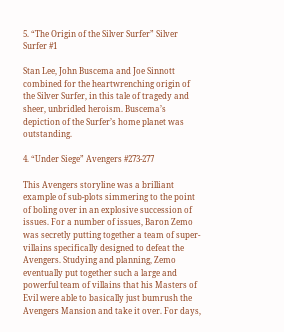5. “The Origin of the Silver Surfer” Silver Surfer #1

Stan Lee, John Buscema and Joe Sinnott combined for the heartwrenching origin of the Silver Surfer, in this tale of tragedy and sheer, unbridled heroism. Buscema’s depiction of the Surfer’s home planet was outstanding.

4. “Under Siege” Avengers #273-277

This Avengers storyline was a brilliant example of sub-plots simmering to the point of boling over in an explosive succession of issues. For a number of issues, Baron Zemo was secretly putting together a team of super-villains specifically designed to defeat the Avengers. Studying and planning, Zemo eventually put together such a large and powerful team of villains that his Masters of Evil were able to basically just bumrush the Avengers Mansion and take it over. For days,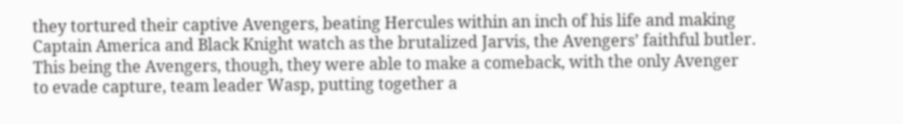they tortured their captive Avengers, beating Hercules within an inch of his life and making Captain America and Black Knight watch as the brutalized Jarvis, the Avengers’ faithful butler. This being the Avengers, though, they were able to make a comeback, with the only Avenger to evade capture, team leader Wasp, putting together a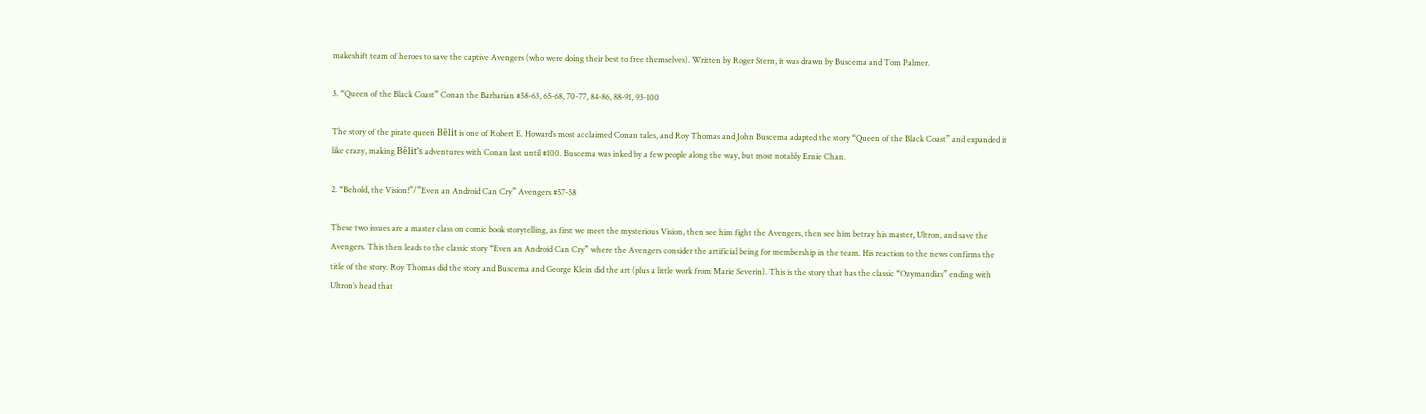makeshift team of heroes to save the captive Avengers (who were doing their best to free themselves). Written by Roger Stern, it was drawn by Buscema and Tom Palmer.

3. “Queen of the Black Coast” Conan the Barbarian #58-63, 65-68, 70-77, 84-86, 88-91, 93-100

The story of the pirate queen Bêlit is one of Robert E. Howard’s most acclaimed Conan tales, and Roy Thomas and John Buscema adapted the story “Queen of the Black Coast” and expanded it like crazy, making Bêlit’s adventures with Conan last until #100. Buscema was inked by a few people along the way, but most notably Ernie Chan.

2. “Behold, the Vision!”/”Even an Android Can Cry” Avengers #57-58

These two issues are a master class on comic book storytelling, as first we meet the mysterious Vision, then see him fight the Avengers, then see him betray his master, Ultron, and save the Avengers. This then leads to the classic story “Even an Android Can Cry” where the Avengers consider the artificial being for membership in the team. His reaction to the news confirms the title of the story. Roy Thomas did the story and Buscema and George Klein did the art (plus a little work from Marie Severin). This is the story that has the classic “Ozymandias” ending with Ultron’s head that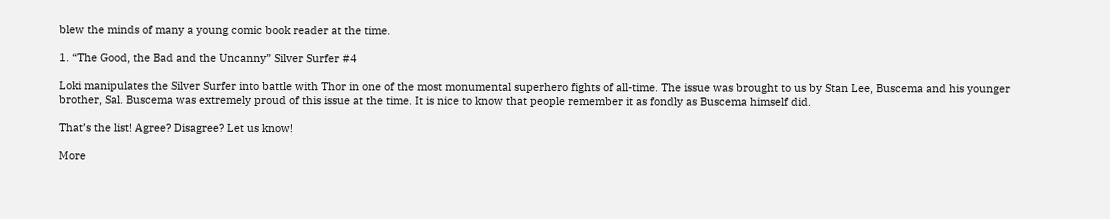blew the minds of many a young comic book reader at the time.

1. “The Good, the Bad and the Uncanny” Silver Surfer #4

Loki manipulates the Silver Surfer into battle with Thor in one of the most monumental superhero fights of all-time. The issue was brought to us by Stan Lee, Buscema and his younger brother, Sal. Buscema was extremely proud of this issue at the time. It is nice to know that people remember it as fondly as Buscema himself did.

That’s the list! Agree? Disagree? Let us know!

More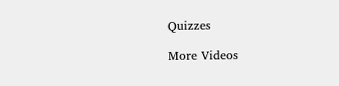Quizzes

More Videos